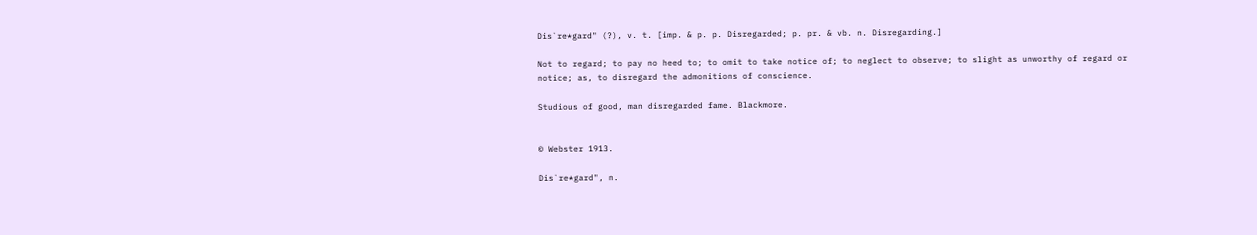Dis`re*gard" (?), v. t. [imp. & p. p. Disregarded; p. pr. & vb. n. Disregarding.]

Not to regard; to pay no heed to; to omit to take notice of; to neglect to observe; to slight as unworthy of regard or notice; as, to disregard the admonitions of conscience.

Studious of good, man disregarded fame. Blackmore.


© Webster 1913.

Dis`re*gard", n.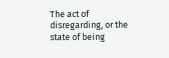The act of disregarding, or the state of being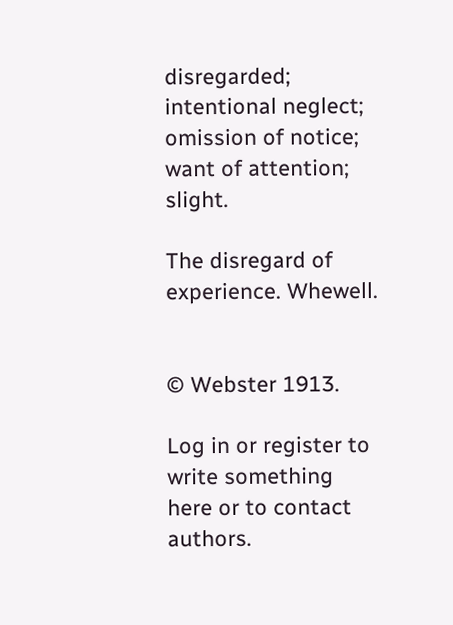disregarded; intentional neglect; omission of notice; want of attention; slight.

The disregard of experience. Whewell.


© Webster 1913.

Log in or register to write something here or to contact authors.